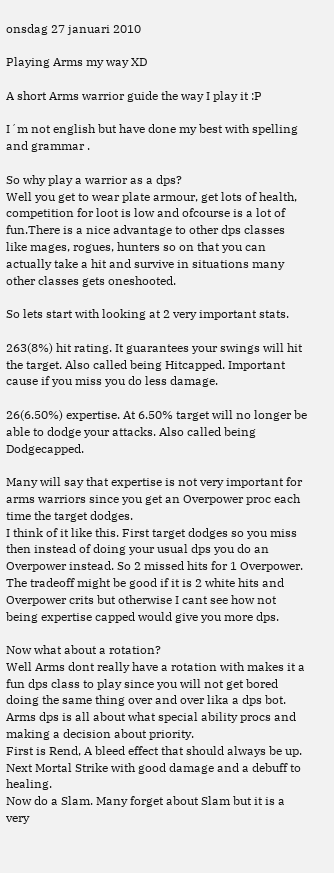onsdag 27 januari 2010

Playing Arms my way XD

A short Arms warrior guide the way I play it :P

I´m not english but have done my best with spelling and grammar .

So why play a warrior as a dps?
Well you get to wear plate armour, get lots of health, competition for loot is low and ofcourse is a lot of fun.There is a nice advantage to other dps classes like mages, rogues, hunters so on that you can actually take a hit and survive in situations many other classes gets oneshooted.

So lets start with looking at 2 very important stats.

263(8%) hit rating. It guarantees your swings will hit the target. Also called being Hitcapped. Important cause if you miss you do less damage.

26(6.50%) expertise. At 6.50% target will no longer be able to dodge your attacks. Also called being Dodgecapped.

Many will say that expertise is not very important for arms warriors since you get an Overpower proc each time the target dodges.
I think of it like this. First target dodges so you miss then instead of doing your usual dps you do an Overpower instead. So 2 missed hits for 1 Overpower.
The tradeoff might be good if it is 2 white hits and Overpower crits but otherwise I cant see how not being expertise capped would give you more dps.

Now what about a rotation?
Well Arms dont really have a rotation with makes it a fun dps class to play since you will not get bored doing the same thing over and over lika a dps bot.
Arms dps is all about what special ability procs and making a decision about priority.
First is Rend, A bleed effect that should always be up.
Next Mortal Strike with good damage and a debuff to healing.
Now do a Slam. Many forget about Slam but it is a very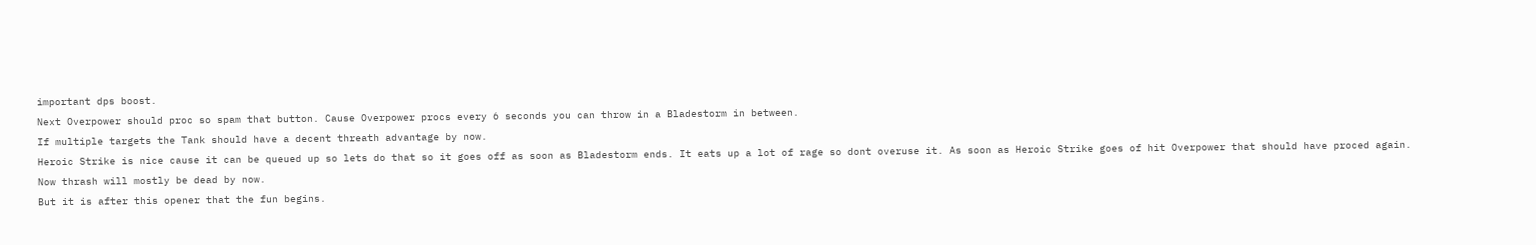important dps boost.
Next Overpower should proc so spam that button. Cause Overpower procs every 6 seconds you can throw in a Bladestorm in between.
If multiple targets the Tank should have a decent threath advantage by now.
Heroic Strike is nice cause it can be queued up so lets do that so it goes off as soon as Bladestorm ends. It eats up a lot of rage so dont overuse it. As soon as Heroic Strike goes of hit Overpower that should have proced again.
Now thrash will mostly be dead by now.
But it is after this opener that the fun begins.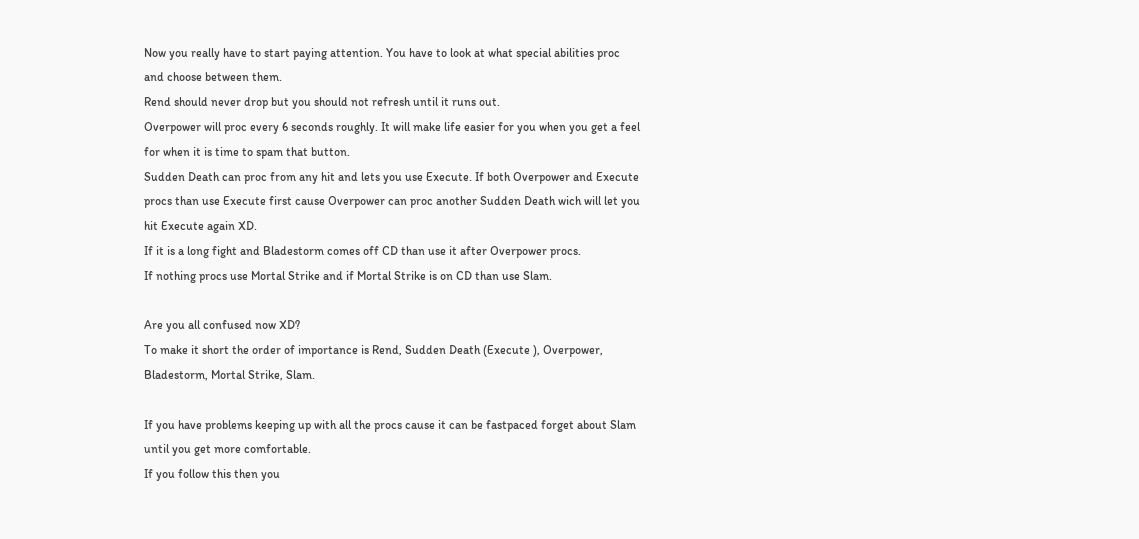Now you really have to start paying attention. You have to look at what special abilities proc and choose between them.
Rend should never drop but you should not refresh until it runs out.
Overpower will proc every 6 seconds roughly. It will make life easier for you when you get a feel for when it is time to spam that button.
Sudden Death can proc from any hit and lets you use Execute. If both Overpower and Execute procs than use Execute first cause Overpower can proc another Sudden Death wich will let you hit Execute again XD.
If it is a long fight and Bladestorm comes off CD than use it after Overpower procs.
If nothing procs use Mortal Strike and if Mortal Strike is on CD than use Slam.

Are you all confused now XD?
To make it short the order of importance is Rend, Sudden Death (Execute ), Overpower, Bladestorm, Mortal Strike, Slam.

If you have problems keeping up with all the procs cause it can be fastpaced forget about Slam until you get more comfortable.
If you follow this then you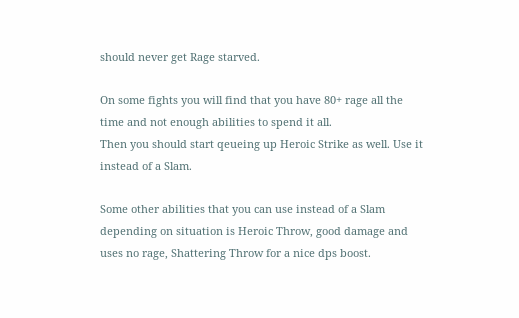should never get Rage starved.

On some fights you will find that you have 80+ rage all the time and not enough abilities to spend it all.
Then you should start qeueing up Heroic Strike as well. Use it instead of a Slam.

Some other abilities that you can use instead of a Slam depending on situation is Heroic Throw, good damage and uses no rage, Shattering Throw for a nice dps boost.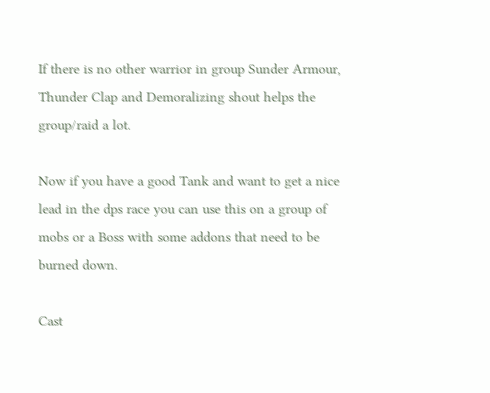If there is no other warrior in group Sunder Armour, Thunder Clap and Demoralizing shout helps the group/raid a lot.

Now if you have a good Tank and want to get a nice lead in the dps race you can use this on a group of mobs or a Boss with some addons that need to be burned down.

Cast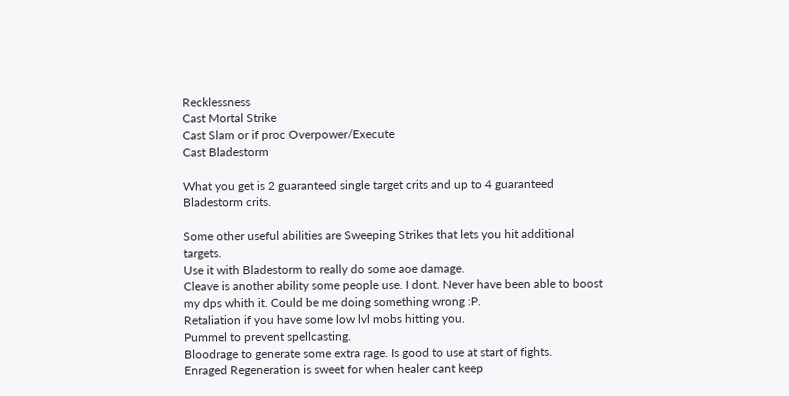Recklessness
Cast Mortal Strike
Cast Slam or if proc Overpower/Execute
Cast Bladestorm

What you get is 2 guaranteed single target crits and up to 4 guaranteed Bladestorm crits.

Some other useful abilities are Sweeping Strikes that lets you hit additional targets.
Use it with Bladestorm to really do some aoe damage.
Cleave is another ability some people use. I dont. Never have been able to boost my dps whith it. Could be me doing something wrong :P.
Retaliation if you have some low lvl mobs hitting you.
Pummel to prevent spellcasting.
Bloodrage to generate some extra rage. Is good to use at start of fights.
Enraged Regeneration is sweet for when healer cant keep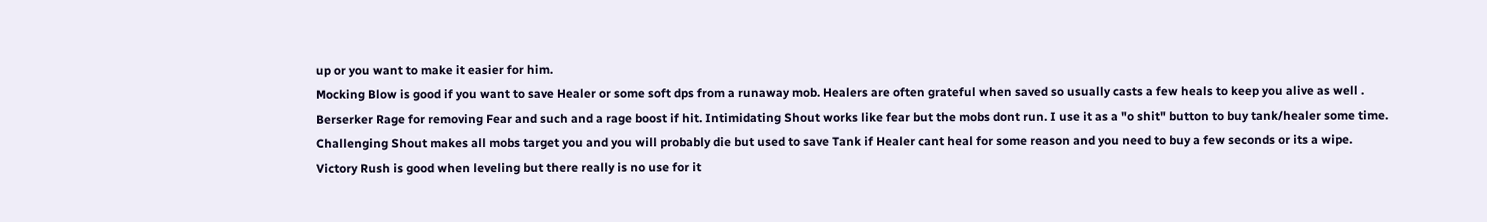up or you want to make it easier for him.
Mocking Blow is good if you want to save Healer or some soft dps from a runaway mob. Healers are often grateful when saved so usually casts a few heals to keep you alive as well .
Berserker Rage for removing Fear and such and a rage boost if hit. Intimidating Shout works like fear but the mobs dont run. I use it as a "o shit" button to buy tank/healer some time.
Challenging Shout makes all mobs target you and you will probably die but used to save Tank if Healer cant heal for some reason and you need to buy a few seconds or its a wipe.
Victory Rush is good when leveling but there really is no use for it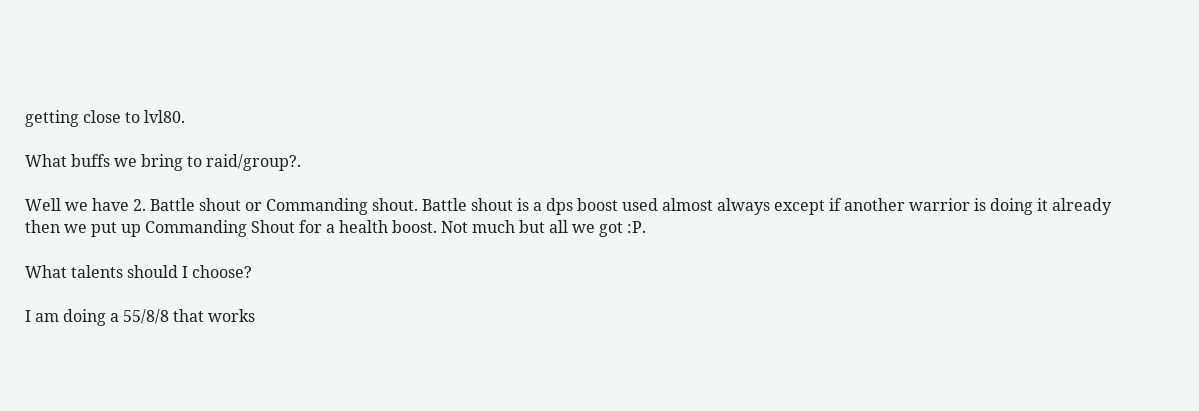getting close to lvl80.

What buffs we bring to raid/group?.

Well we have 2. Battle shout or Commanding shout. Battle shout is a dps boost used almost always except if another warrior is doing it already then we put up Commanding Shout for a health boost. Not much but all we got :P.

What talents should I choose?

I am doing a 55/8/8 that works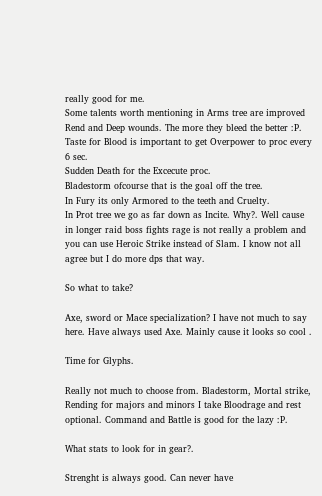really good for me.
Some talents worth mentioning in Arms tree are improved Rend and Deep wounds. The more they bleed the better :P.
Taste for Blood is important to get Overpower to proc every 6 sec.
Sudden Death for the Excecute proc.
Bladestorm ofcourse that is the goal off the tree.
In Fury its only Armored to the teeth and Cruelty.
In Prot tree we go as far down as Incite. Why?. Well cause in longer raid boss fights rage is not really a problem and you can use Heroic Strike instead of Slam. I know not all agree but I do more dps that way.

So what to take?

Axe, sword or Mace specialization? I have not much to say here. Have always used Axe. Mainly cause it looks so cool .

Time for Glyphs.

Really not much to choose from. Bladestorm, Mortal strike, Rending for majors and minors I take Bloodrage and rest optional. Command and Battle is good for the lazy :P.

What stats to look for in gear?.

Strenght is always good. Can never have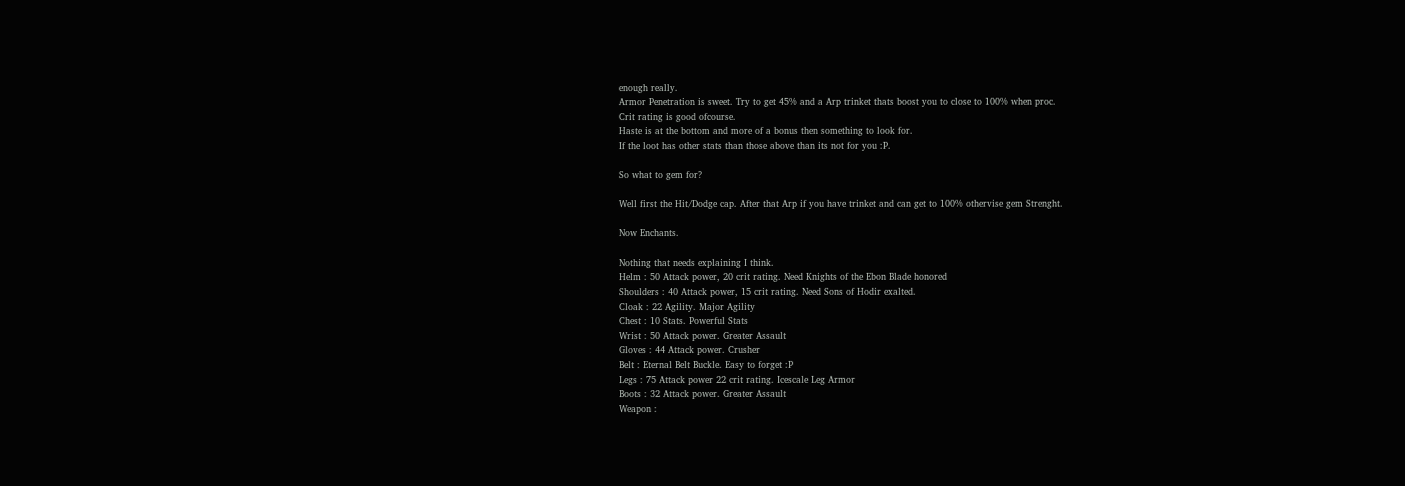enough really.
Armor Penetration is sweet. Try to get 45% and a Arp trinket thats boost you to close to 100% when proc.
Crit rating is good ofcourse.
Haste is at the bottom and more of a bonus then something to look for.
If the loot has other stats than those above than its not for you :P.

So what to gem for?

Well first the Hit/Dodge cap. After that Arp if you have trinket and can get to 100% othervise gem Strenght.

Now Enchants.

Nothing that needs explaining I think.
Helm : 50 Attack power, 20 crit rating. Need Knights of the Ebon Blade honored
Shoulders : 40 Attack power, 15 crit rating. Need Sons of Hodir exalted.
Cloak : 22 Agility. Major Agility
Chest : 10 Stats. Powerful Stats
Wrist : 50 Attack power. Greater Assault
Gloves : 44 Attack power. Crusher
Belt : Eternal Belt Buckle. Easy to forget :P
Legs : 75 Attack power 22 crit rating. Icescale Leg Armor
Boots : 32 Attack power. Greater Assault
Weapon :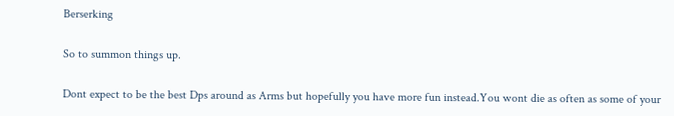Berserking

So to summon things up.

Dont expect to be the best Dps around as Arms but hopefully you have more fun instead.You wont die as often as some of your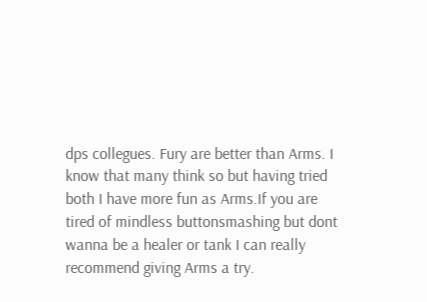dps collegues. Fury are better than Arms. I know that many think so but having tried both I have more fun as Arms.If you are tired of mindless buttonsmashing but dont wanna be a healer or tank I can really recommend giving Arms a try.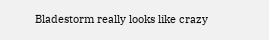Bladestorm really looks like crazy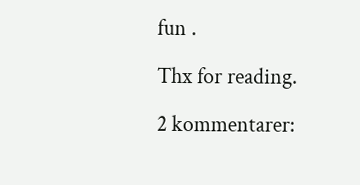fun .

Thx for reading.

2 kommentarer: